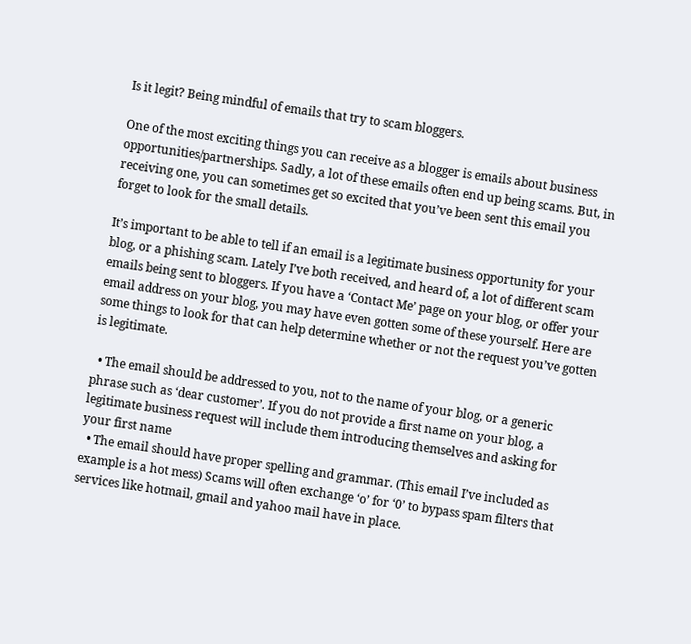Is it legit? Being mindful of emails that try to scam bloggers.

One of the most exciting things you can receive as a blogger is emails about business opportunities/partnerships. Sadly, a lot of these emails often end up being scams. But, in receiving one, you can sometimes get so excited that you’ve been sent this email you forget to look for the small details.

It’s important to be able to tell if an email is a legitimate business opportunity for your blog, or a phishing scam. Lately I’ve both received, and heard of, a lot of different scam emails being sent to bloggers. If you have a ‘Contact Me’ page on your blog, or offer your email address on your blog, you may have even gotten some of these yourself. Here are some things to look for that can help determine whether or not the request you’ve gotten is legitimate.

  • The email should be addressed to you, not to the name of your blog, or a generic phrase such as ‘dear customer’. If you do not provide a first name on your blog, a legitimate business request will include them introducing themselves and asking for your first name
  • The email should have proper spelling and grammar. (This email I’ve included as example is a hot mess) Scams will often exchange ‘o’ for ‘0’ to bypass spam filters that services like hotmail, gmail and yahoo mail have in place.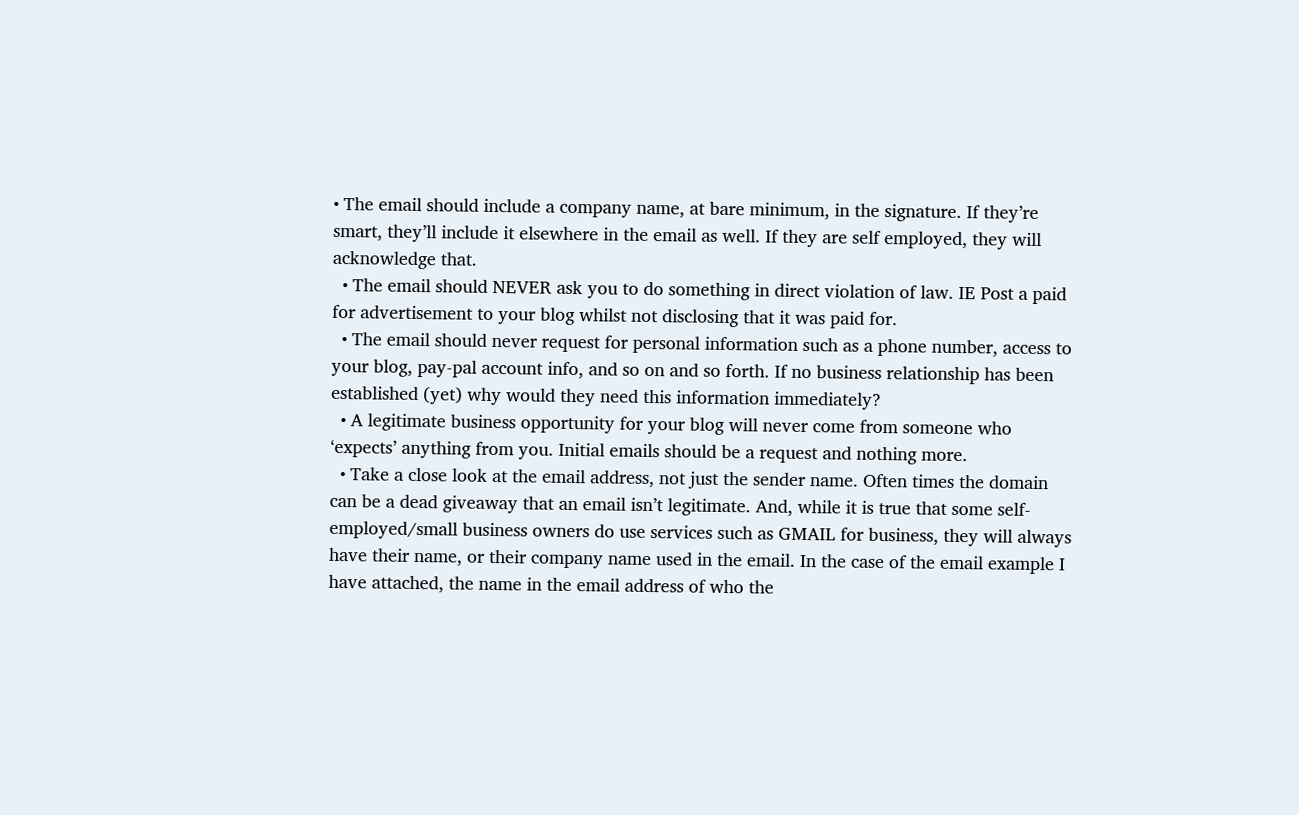• The email should include a company name, at bare minimum, in the signature. If they’re smart, they’ll include it elsewhere in the email as well. If they are self employed, they will acknowledge that.
  • The email should NEVER ask you to do something in direct violation of law. IE Post a paid for advertisement to your blog whilst not disclosing that it was paid for.
  • The email should never request for personal information such as a phone number, access to your blog, pay-pal account info, and so on and so forth. If no business relationship has been established (yet) why would they need this information immediately?
  • A legitimate business opportunity for your blog will never come from someone who ‘expects’ anything from you. Initial emails should be a request and nothing more.
  • Take a close look at the email address, not just the sender name. Often times the domain can be a dead giveaway that an email isn’t legitimate. And, while it is true that some self-employed/small business owners do use services such as GMAIL for business, they will always have their name, or their company name used in the email. In the case of the email example I have attached, the name in the email address of who the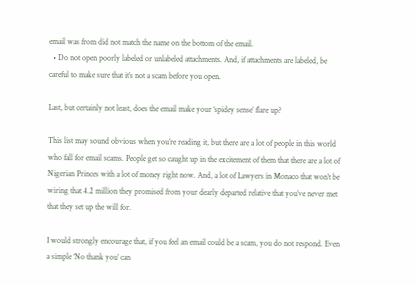email was from did not match the name on the bottom of the email.
  • Do not open poorly labeled or unlabeled attachments. And, if attachments are labeled, be careful to make sure that it’s not a scam before you open.

Last, but certainly not least, does the email make your ‘spidey sense’ flare up?

This list may sound obvious when you’re reading it, but there are a lot of people in this world who fall for email scams. People get so caught up in the excitement of them that there are a lot of Nigerian Princes with a lot of money right now. And, a lot of Lawyers in Monaco that won’t be wiring that 4.2 million they promised from your dearly departed relative that you’ve never met that they set up the will for.

I would strongly encourage that, if you feel an email could be a scam, you do not respond. Even a simple ‘No thank you’ can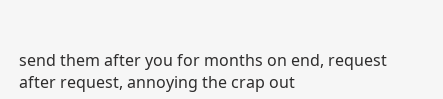send them after you for months on end, request after request, annoying the crap out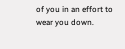of you in an effort to wear you down.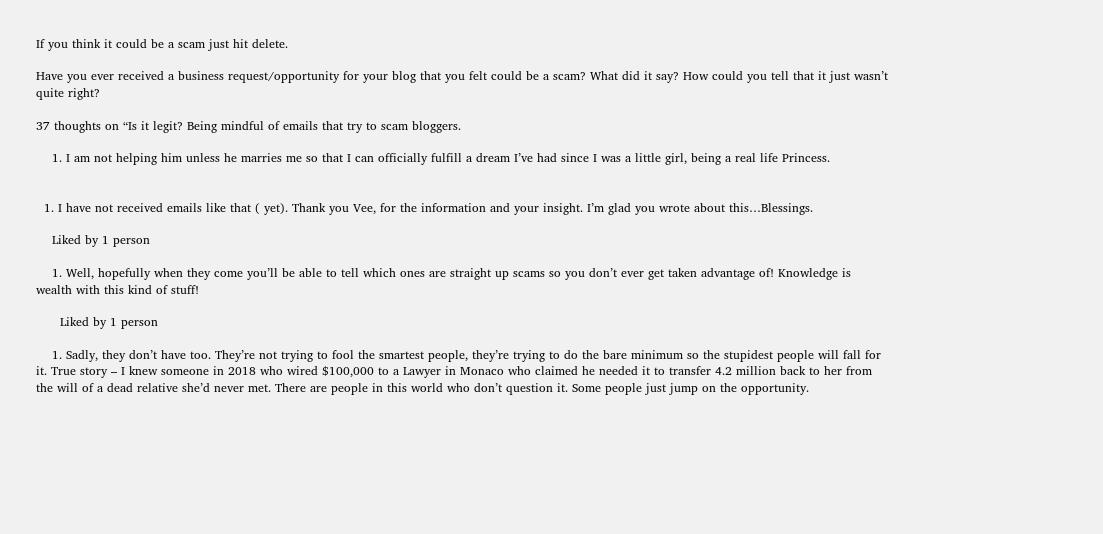If you think it could be a scam just hit delete.

Have you ever received a business request/opportunity for your blog that you felt could be a scam? What did it say? How could you tell that it just wasn’t quite right?

37 thoughts on “Is it legit? Being mindful of emails that try to scam bloggers.

    1. I am not helping him unless he marries me so that I can officially fulfill a dream I’ve had since I was a little girl, being a real life Princess.


  1. I have not received emails like that ( yet). Thank you Vee, for the information and your insight. I’m glad you wrote about this…Blessings.

    Liked by 1 person

    1. Well, hopefully when they come you’ll be able to tell which ones are straight up scams so you don’t ever get taken advantage of! Knowledge is wealth with this kind of stuff!

      Liked by 1 person

    1. Sadly, they don’t have too. They’re not trying to fool the smartest people, they’re trying to do the bare minimum so the stupidest people will fall for it. True story – I knew someone in 2018 who wired $100,000 to a Lawyer in Monaco who claimed he needed it to transfer 4.2 million back to her from the will of a dead relative she’d never met. There are people in this world who don’t question it. Some people just jump on the opportunity.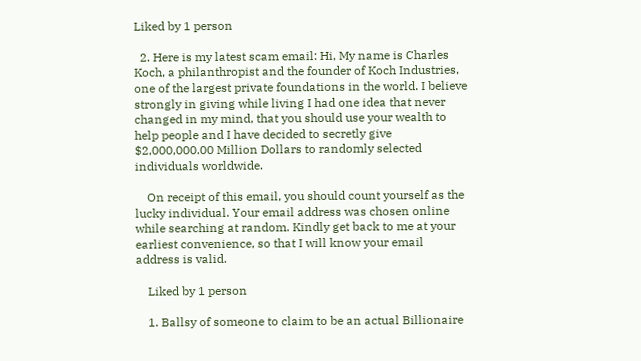Liked by 1 person

  2. Here is my latest scam email: Hi, My name is Charles Koch, a philanthropist and the founder of Koch Industries, one of the largest private foundations in the world. I believe strongly in giving while living I had one idea that never changed in my mind, that you should use your wealth to help people and I have decided to secretly give $2,000,000.00 Million Dollars to randomly selected individuals worldwide.

    On receipt of this email, you should count yourself as the lucky individual. Your email address was chosen online while searching at random. Kindly get back to me at your earliest convenience, so that I will know your email address is valid.

    Liked by 1 person

    1. Ballsy of someone to claim to be an actual Billionaire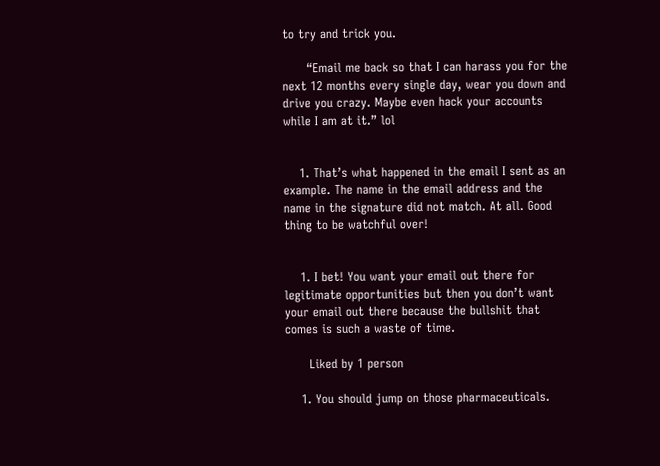to try and trick you.

      “Email me back so that I can harass you for the next 12 months every single day, wear you down and drive you crazy. Maybe even hack your accounts while I am at it.” lol


    1. That’s what happened in the email I sent as an example. The name in the email address and the name in the signature did not match. At all. Good thing to be watchful over!


    1. I bet! You want your email out there for legitimate opportunities but then you don’t want your email out there because the bullshit that comes is such a waste of time.

      Liked by 1 person

    1. You should jump on those pharmaceuticals.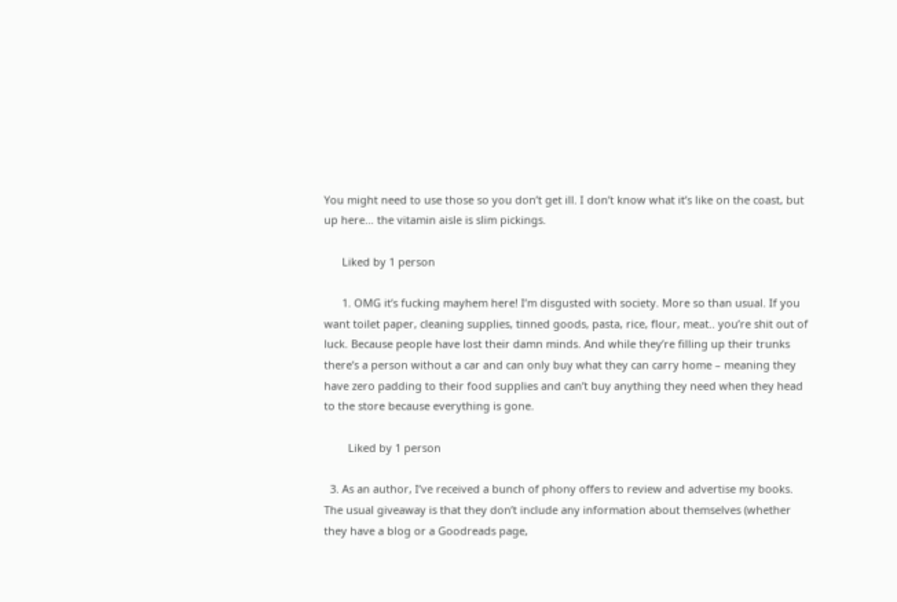You might need to use those so you don’t get ill. I don’t know what it’s like on the coast, but up here… the vitamin aisle is slim pickings.

      Liked by 1 person

      1. OMG it’s fucking mayhem here! I’m disgusted with society. More so than usual. If you want toilet paper, cleaning supplies, tinned goods, pasta, rice, flour, meat.. you’re shit out of luck. Because people have lost their damn minds. And while they’re filling up their trunks there’s a person without a car and can only buy what they can carry home – meaning they have zero padding to their food supplies and can’t buy anything they need when they head to the store because everything is gone.

        Liked by 1 person

  3. As an author, I’ve received a bunch of phony offers to review and advertise my books. The usual giveaway is that they don’t include any information about themselves (whether they have a blog or a Goodreads page,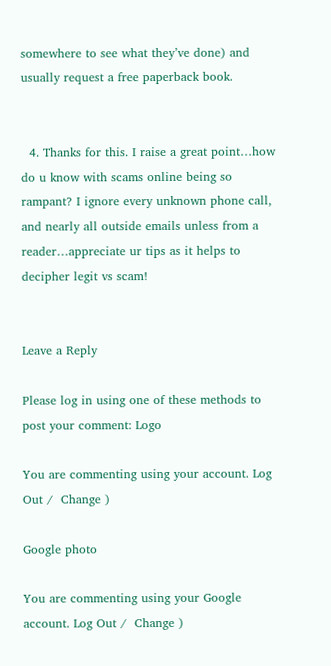somewhere to see what they’ve done) and usually request a free paperback book.


  4. Thanks for this. I raise a great point…how do u know with scams online being so rampant? I ignore every unknown phone call, and nearly all outside emails unless from a reader…appreciate ur tips as it helps to decipher legit vs scam!


Leave a Reply

Please log in using one of these methods to post your comment: Logo

You are commenting using your account. Log Out /  Change )

Google photo

You are commenting using your Google account. Log Out /  Change )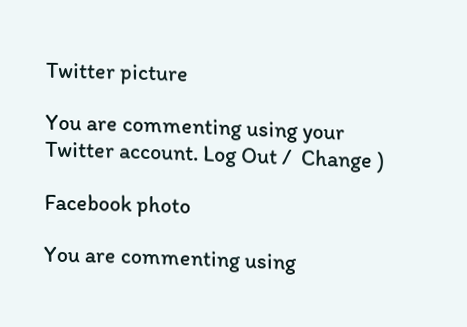Twitter picture

You are commenting using your Twitter account. Log Out /  Change )

Facebook photo

You are commenting using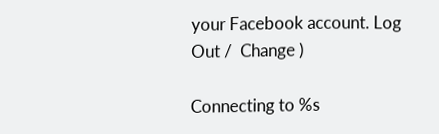your Facebook account. Log Out /  Change )

Connecting to %s